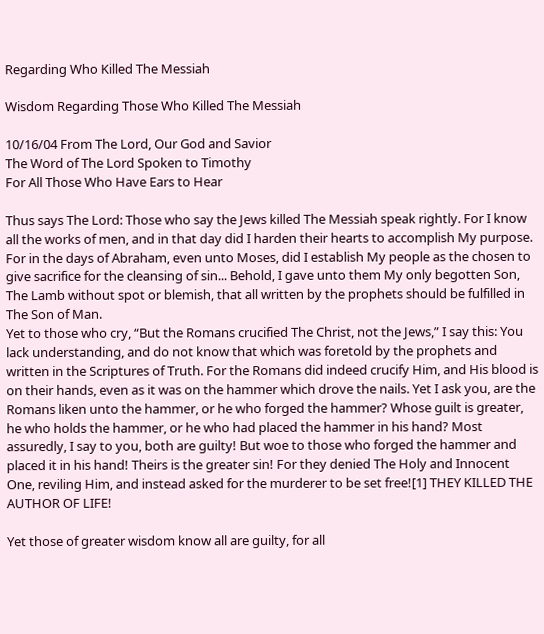Regarding Who Killed The Messiah

Wisdom Regarding Those Who Killed The Messiah

10/16/04 From The Lord, Our God and Savior
The Word of The Lord Spoken to Timothy
For All Those Who Have Ears to Hear

Thus says The Lord: Those who say the Jews killed The Messiah speak rightly. For I know all the works of men, and in that day did I harden their hearts to accomplish My purpose. For in the days of Abraham, even unto Moses, did I establish My people as the chosen to give sacrifice for the cleansing of sin... Behold, I gave unto them My only begotten Son, The Lamb without spot or blemish, that all written by the prophets should be fulfilled in The Son of Man.
Yet to those who cry, “But the Romans crucified The Christ, not the Jews,” I say this: You lack understanding, and do not know that which was foretold by the prophets and written in the Scriptures of Truth. For the Romans did indeed crucify Him, and His blood is on their hands, even as it was on the hammer which drove the nails. Yet I ask you, are the Romans liken unto the hammer, or he who forged the hammer? Whose guilt is greater, he who holds the hammer, or he who had placed the hammer in his hand? Most assuredly, I say to you, both are guilty! But woe to those who forged the hammer and placed it in his hand! Theirs is the greater sin! For they denied The Holy and Innocent One, reviling Him, and instead asked for the murderer to be set free![1] THEY KILLED THE AUTHOR OF LIFE!

Yet those of greater wisdom know all are guilty, for all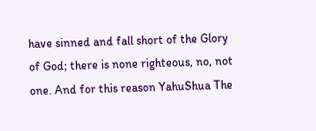have sinned and fall short of the Glory of God; there is none righteous, no, not one. And for this reason YahuShua The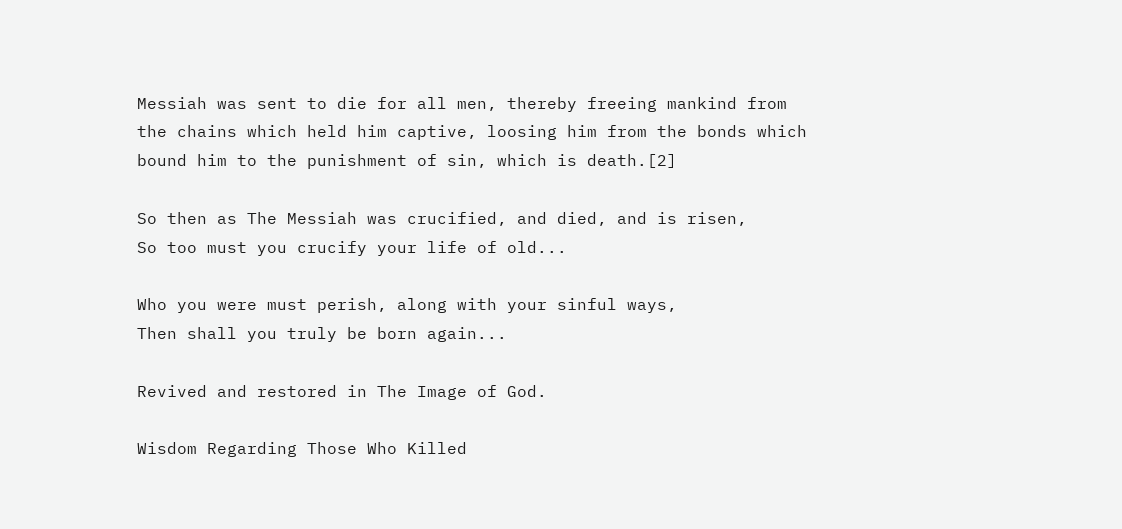Messiah was sent to die for all men, thereby freeing mankind from the chains which held him captive, loosing him from the bonds which bound him to the punishment of sin, which is death.[2]

So then as The Messiah was crucified, and died, and is risen,
So too must you crucify your life of old...

Who you were must perish, along with your sinful ways,
Then shall you truly be born again...

Revived and restored in The Image of God.

Wisdom Regarding Those Who Killed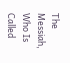The Messiah, Who Is Called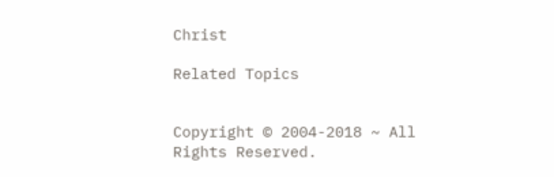Christ

Related Topics


Copyright © 2004-2018 ~ All Rights Reserved.